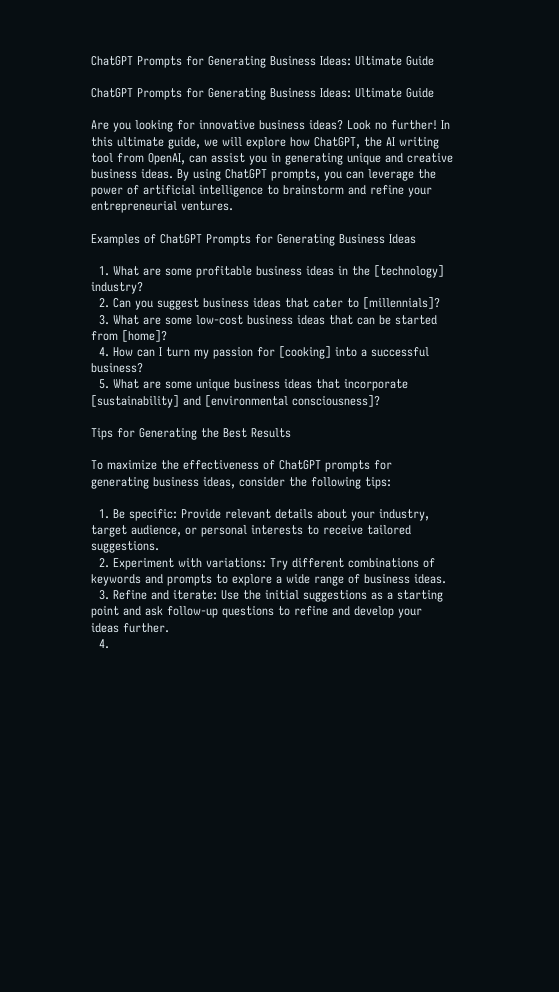ChatGPT Prompts for Generating Business Ideas: Ultimate Guide

ChatGPT Prompts for Generating Business Ideas: Ultimate Guide

Are you looking for innovative business ideas? Look no further! In this ultimate guide, we will explore how ChatGPT, the AI writing tool from OpenAI, can assist you in generating unique and creative business ideas. By using ChatGPT prompts, you can leverage the power of artificial intelligence to brainstorm and refine your entrepreneurial ventures.

Examples of ChatGPT Prompts for Generating Business Ideas

  1. What are some profitable business ideas in the [technology] industry?
  2. Can you suggest business ideas that cater to [millennials]?
  3. What are some low-cost business ideas that can be started from [home]?
  4. How can I turn my passion for [cooking] into a successful business?
  5. What are some unique business ideas that incorporate [sustainability] and [environmental consciousness]?

Tips for Generating the Best Results

To maximize the effectiveness of ChatGPT prompts for generating business ideas, consider the following tips:

  1. Be specific: Provide relevant details about your industry, target audience, or personal interests to receive tailored suggestions.
  2. Experiment with variations: Try different combinations of keywords and prompts to explore a wide range of business ideas.
  3. Refine and iterate: Use the initial suggestions as a starting point and ask follow-up questions to refine and develop your ideas further.
  4.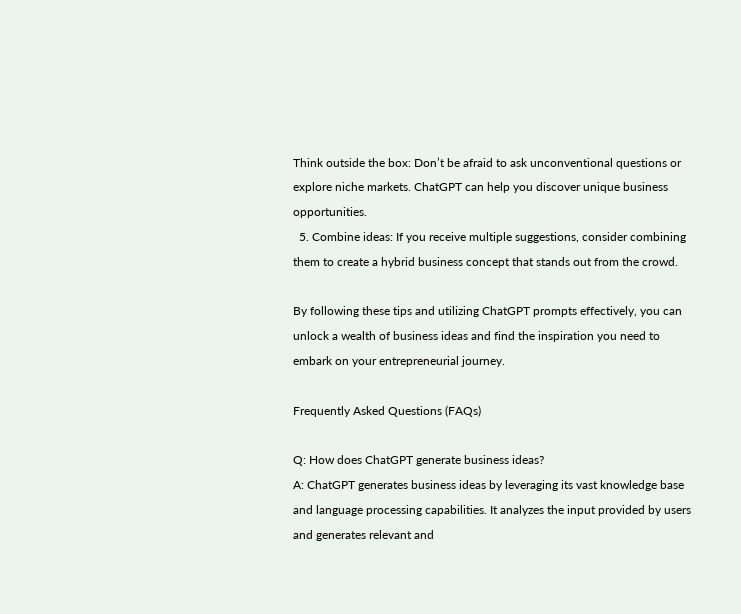Think outside the box: Don’t be afraid to ask unconventional questions or explore niche markets. ChatGPT can help you discover unique business opportunities.
  5. Combine ideas: If you receive multiple suggestions, consider combining them to create a hybrid business concept that stands out from the crowd.

By following these tips and utilizing ChatGPT prompts effectively, you can unlock a wealth of business ideas and find the inspiration you need to embark on your entrepreneurial journey.

Frequently Asked Questions (FAQs)

Q: How does ChatGPT generate business ideas?
A: ChatGPT generates business ideas by leveraging its vast knowledge base and language processing capabilities. It analyzes the input provided by users and generates relevant and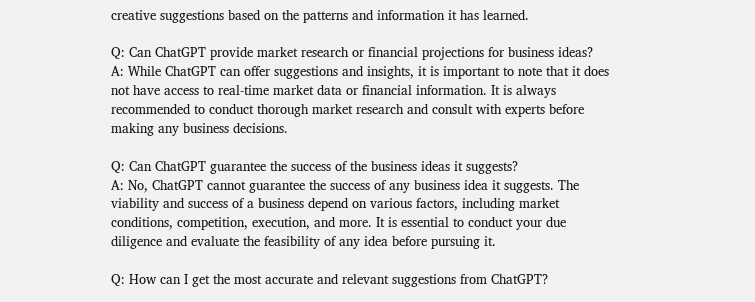creative suggestions based on the patterns and information it has learned.

Q: Can ChatGPT provide market research or financial projections for business ideas?
A: While ChatGPT can offer suggestions and insights, it is important to note that it does not have access to real-time market data or financial information. It is always recommended to conduct thorough market research and consult with experts before making any business decisions.

Q: Can ChatGPT guarantee the success of the business ideas it suggests?
A: No, ChatGPT cannot guarantee the success of any business idea it suggests. The viability and success of a business depend on various factors, including market conditions, competition, execution, and more. It is essential to conduct your due diligence and evaluate the feasibility of any idea before pursuing it.

Q: How can I get the most accurate and relevant suggestions from ChatGPT?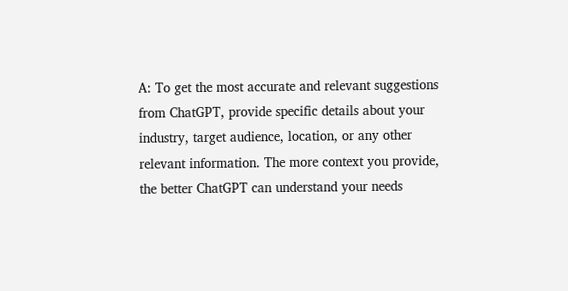A: To get the most accurate and relevant suggestions from ChatGPT, provide specific details about your industry, target audience, location, or any other relevant information. The more context you provide, the better ChatGPT can understand your needs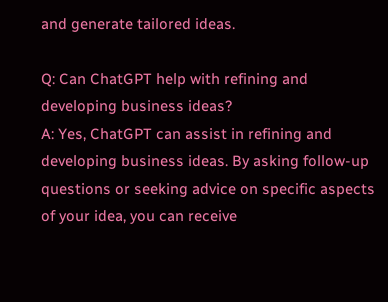and generate tailored ideas.

Q: Can ChatGPT help with refining and developing business ideas?
A: Yes, ChatGPT can assist in refining and developing business ideas. By asking follow-up questions or seeking advice on specific aspects of your idea, you can receive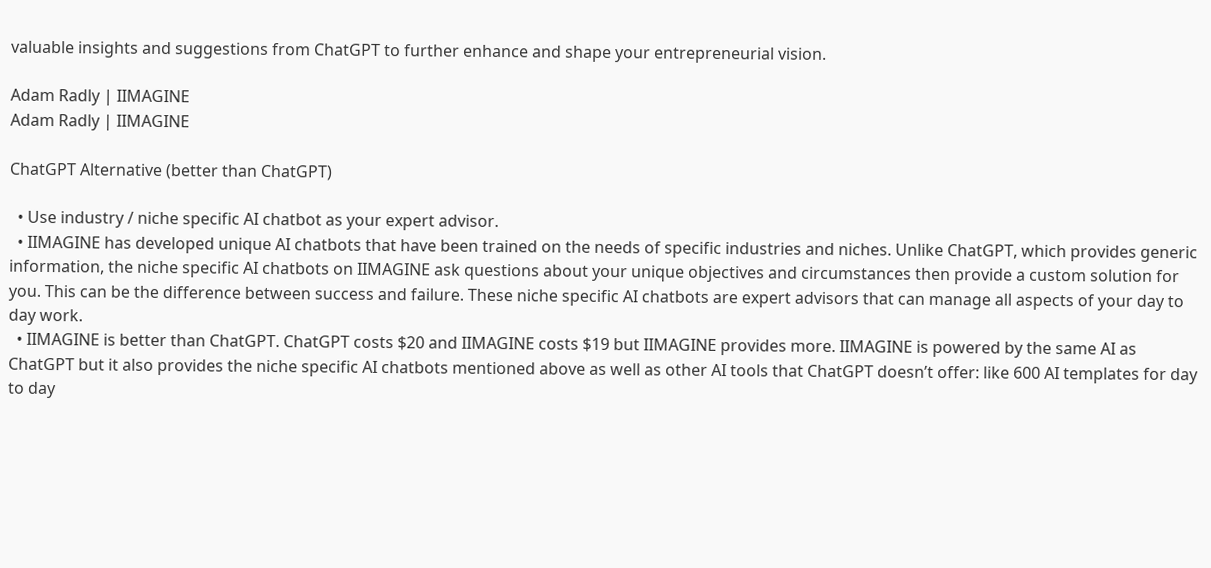valuable insights and suggestions from ChatGPT to further enhance and shape your entrepreneurial vision.

Adam Radly | IIMAGINE
Adam Radly | IIMAGINE

ChatGPT Alternative (better than ChatGPT)

  • Use industry / niche specific AI chatbot as your expert advisor.
  • IIMAGINE has developed unique AI chatbots that have been trained on the needs of specific industries and niches. Unlike ChatGPT, which provides generic information, the niche specific AI chatbots on IIMAGINE ask questions about your unique objectives and circumstances then provide a custom solution for you. This can be the difference between success and failure. These niche specific AI chatbots are expert advisors that can manage all aspects of your day to day work.
  • IIMAGINE is better than ChatGPT. ChatGPT costs $20 and IIMAGINE costs $19 but IIMAGINE provides more. IIMAGINE is powered by the same AI as ChatGPT but it also provides the niche specific AI chatbots mentioned above as well as other AI tools that ChatGPT doesn’t offer: like 600 AI templates for day to day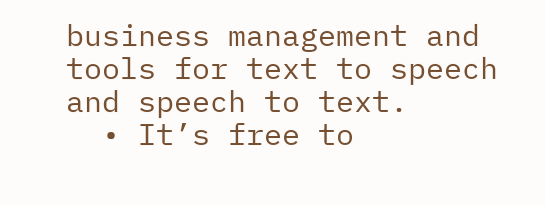business management and tools for text to speech and speech to text.
  • It’s free to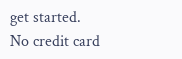get started. No credit card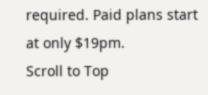required. Paid plans start at only $19pm.
Scroll to Top